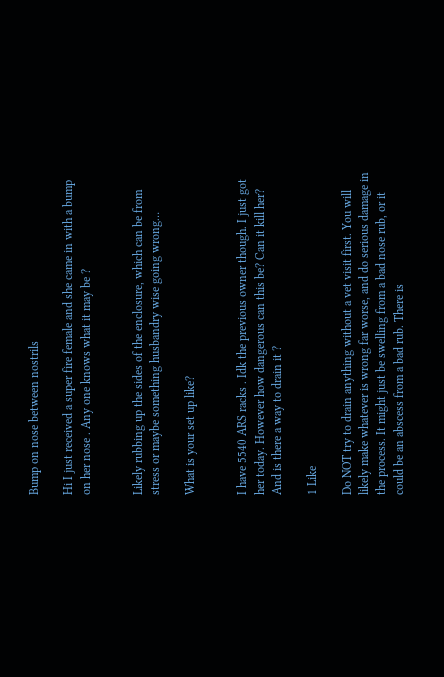Bump on nose between nostrils

Hi I just received a super fire female and she came in with a bump on her nose . Any one knows what it may be ?


Likely rubbing up the sides of the enclosure, which can be from stress or maybe something husbandry wise going wrong…

What is your set up like?


I have 5540 ARS racks . Idk the previous owner though. I just got her today. However how dangerous can this be? Can it kill her? And is there a way to drain it ?

1 Like

Do NOT try to drain anything without a vet visit first. You will likely make whatever is wrong far worse, and do serious damage in the process. It might just be swelling from a bad nose rub, or it could be an abscess from a bad rub. There is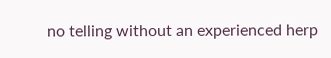no telling without an experienced herp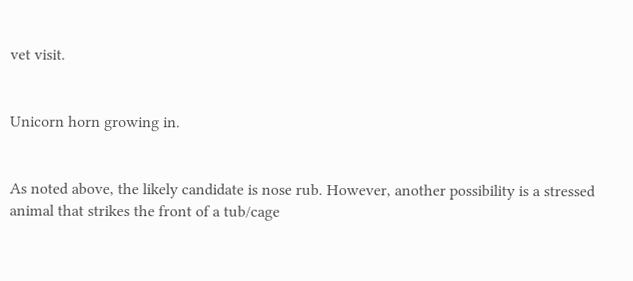vet visit.


Unicorn horn growing in.


As noted above, the likely candidate is nose rub. However, another possibility is a stressed animal that strikes the front of a tub/cage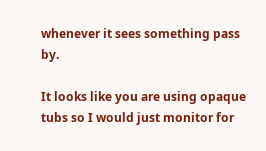whenever it sees something pass by.

It looks like you are using opaque tubs so I would just monitor for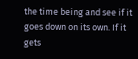the time being and see if it goes down on its own. If it gets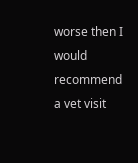worse then I would recommend a vet visit